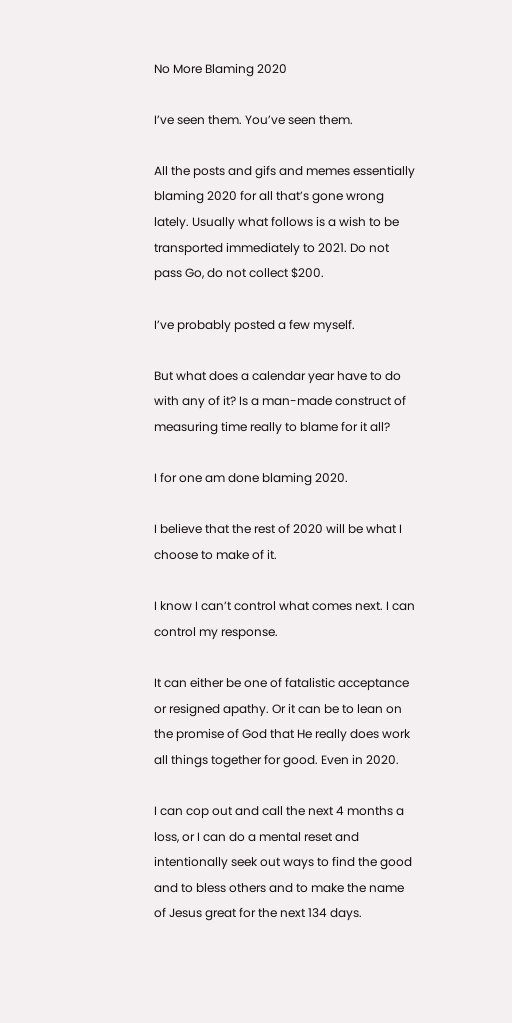No More Blaming 2020

I’ve seen them. You’ve seen them.

All the posts and gifs and memes essentially blaming 2020 for all that’s gone wrong lately. Usually what follows is a wish to be transported immediately to 2021. Do not pass Go, do not collect $200.

I’ve probably posted a few myself.

But what does a calendar year have to do with any of it? Is a man-made construct of measuring time really to blame for it all?

I for one am done blaming 2020.

I believe that the rest of 2020 will be what I choose to make of it.

I know I can’t control what comes next. I can control my response.

It can either be one of fatalistic acceptance or resigned apathy. Or it can be to lean on the promise of God that He really does work all things together for good. Even in 2020.

I can cop out and call the next 4 months a loss, or I can do a mental reset and intentionally seek out ways to find the good and to bless others and to make the name of Jesus great for the next 134 days.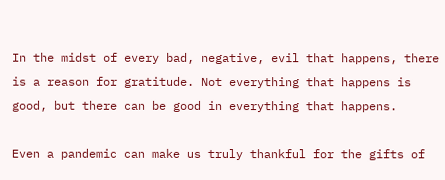In the midst of every bad, negative, evil that happens, there is a reason for gratitude. Not everything that happens is good, but there can be good in everything that happens.

Even a pandemic can make us truly thankful for the gifts of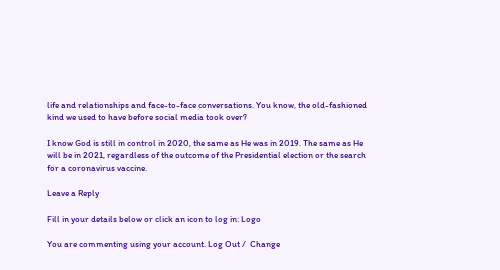life and relationships and face-to-face conversations. You know, the old-fashioned kind we used to have before social media took over?

I know God is still in control in 2020, the same as He was in 2019. The same as He will be in 2021, regardless of the outcome of the Presidential election or the search for a coronavirus vaccine.

Leave a Reply

Fill in your details below or click an icon to log in: Logo

You are commenting using your account. Log Out /  Change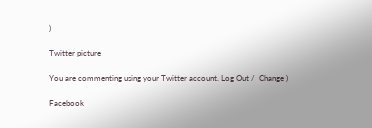)

Twitter picture

You are commenting using your Twitter account. Log Out /  Change )

Facebook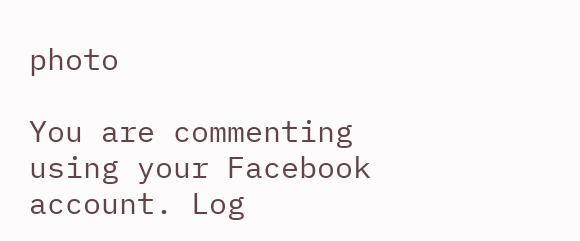photo

You are commenting using your Facebook account. Log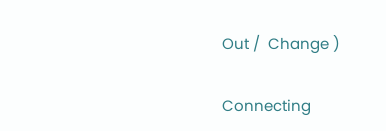Out /  Change )

Connecting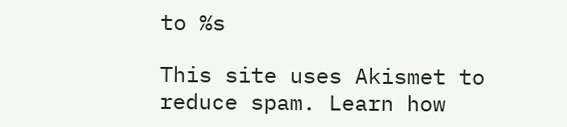to %s

This site uses Akismet to reduce spam. Learn how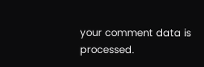your comment data is processed.